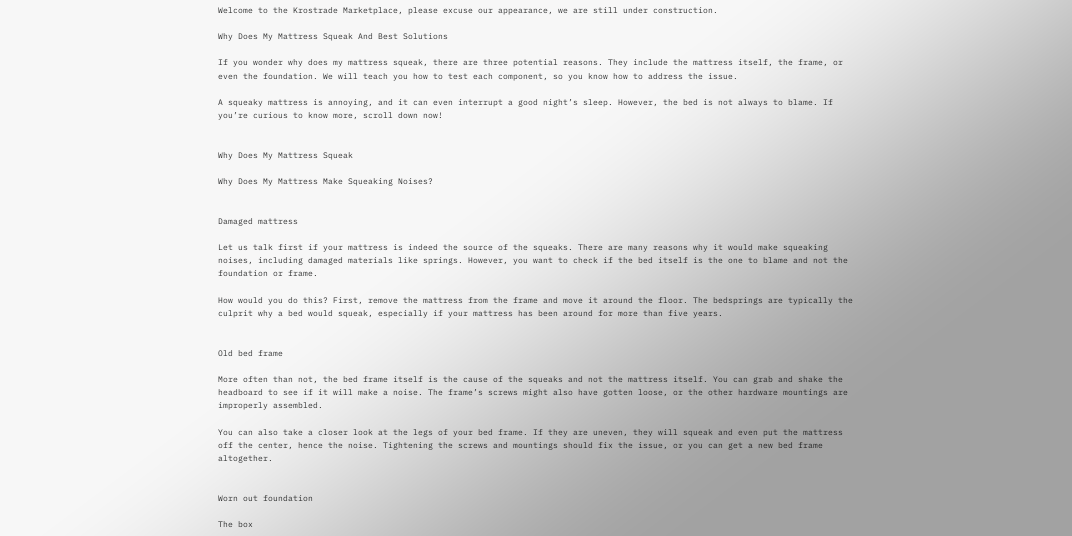Welcome to the Krostrade Marketplace, please excuse our appearance, we are still under construction.

Why Does My Mattress Squeak And Best Solutions

If you wonder why does my mattress squeak, there are three potential reasons. They include the mattress itself, the frame, or even the foundation. We will teach you how to test each component, so you know how to address the issue.

A squeaky mattress is annoying, and it can even interrupt a good night’s sleep. However, the bed is not always to blame. If you’re curious to know more, scroll down now!


Why Does My Mattress Squeak

Why Does My Mattress Make Squeaking Noises?


Damaged mattress

Let us talk first if your mattress is indeed the source of the squeaks. There are many reasons why it would make squeaking noises, including damaged materials like springs. However, you want to check if the bed itself is the one to blame and not the foundation or frame.

How would you do this? First, remove the mattress from the frame and move it around the floor. The bedsprings are typically the culprit why a bed would squeak, especially if your mattress has been around for more than five years.


Old bed frame

More often than not, the bed frame itself is the cause of the squeaks and not the mattress itself. You can grab and shake the headboard to see if it will make a noise. The frame’s screws might also have gotten loose, or the other hardware mountings are improperly assembled.

You can also take a closer look at the legs of your bed frame. If they are uneven, they will squeak and even put the mattress off the center, hence the noise. Tightening the screws and mountings should fix the issue, or you can get a new bed frame altogether.


Worn out foundation

The box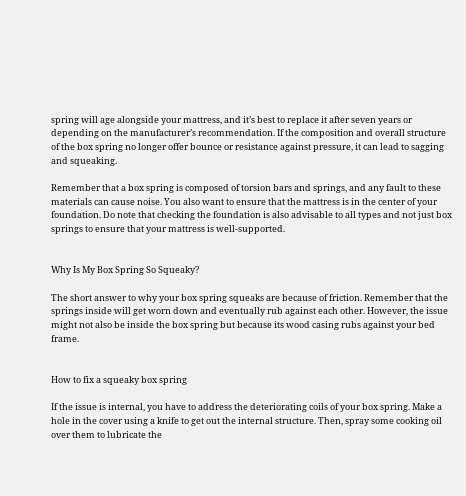spring will age alongside your mattress, and it’s best to replace it after seven years or depending on the manufacturer’s recommendation. If the composition and overall structure of the box spring no longer offer bounce or resistance against pressure, it can lead to sagging and squeaking.

Remember that a box spring is composed of torsion bars and springs, and any fault to these materials can cause noise. You also want to ensure that the mattress is in the center of your foundation. Do note that checking the foundation is also advisable to all types and not just box springs to ensure that your mattress is well-supported.


Why Is My Box Spring So Squeaky?

The short answer to why your box spring squeaks are because of friction. Remember that the springs inside will get worn down and eventually rub against each other. However, the issue might not also be inside the box spring but because its wood casing rubs against your bed frame.


How to fix a squeaky box spring

If the issue is internal, you have to address the deteriorating coils of your box spring. Make a hole in the cover using a knife to get out the internal structure. Then, spray some cooking oil over them to lubricate the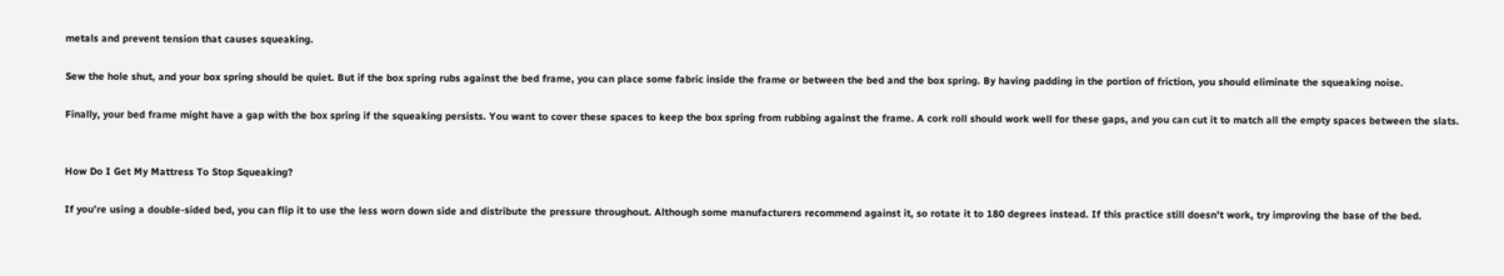metals and prevent tension that causes squeaking.

Sew the hole shut, and your box spring should be quiet. But if the box spring rubs against the bed frame, you can place some fabric inside the frame or between the bed and the box spring. By having padding in the portion of friction, you should eliminate the squeaking noise.

Finally, your bed frame might have a gap with the box spring if the squeaking persists. You want to cover these spaces to keep the box spring from rubbing against the frame. A cork roll should work well for these gaps, and you can cut it to match all the empty spaces between the slats.


How Do I Get My Mattress To Stop Squeaking?

If you’re using a double-sided bed, you can flip it to use the less worn down side and distribute the pressure throughout. Although some manufacturers recommend against it, so rotate it to 180 degrees instead. If this practice still doesn’t work, try improving the base of the bed.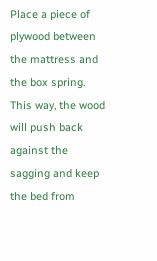Place a piece of plywood between the mattress and the box spring. This way, the wood will push back against the sagging and keep the bed from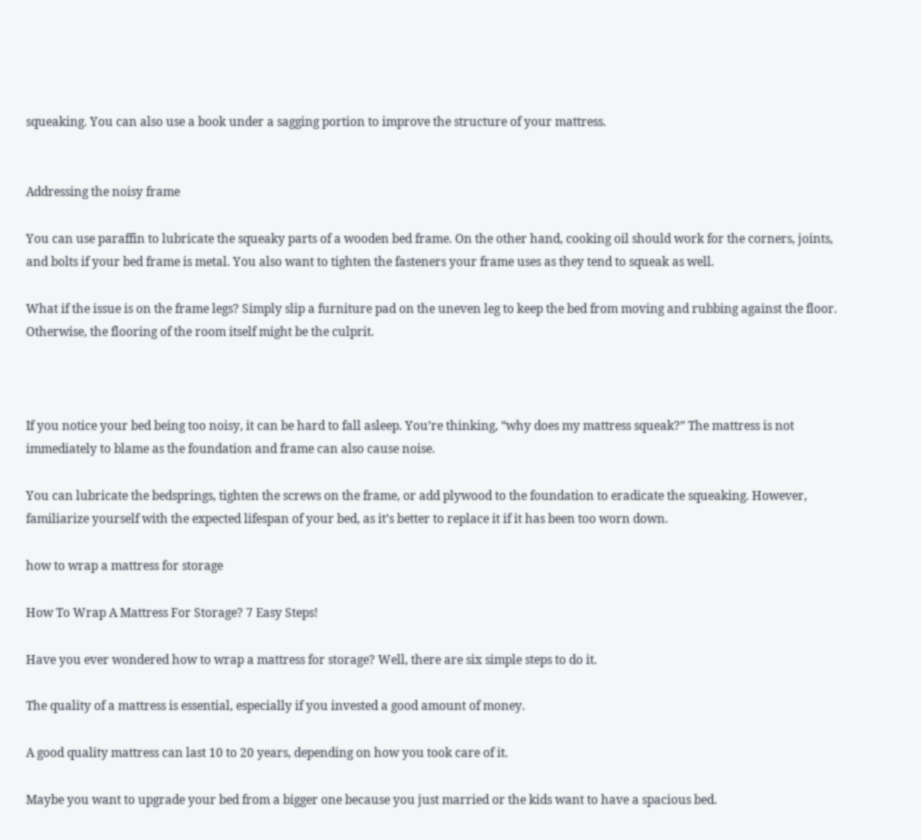squeaking. You can also use a book under a sagging portion to improve the structure of your mattress.


Addressing the noisy frame

You can use paraffin to lubricate the squeaky parts of a wooden bed frame. On the other hand, cooking oil should work for the corners, joints, and bolts if your bed frame is metal. You also want to tighten the fasteners your frame uses as they tend to squeak as well.

What if the issue is on the frame legs? Simply slip a furniture pad on the uneven leg to keep the bed from moving and rubbing against the floor. Otherwise, the flooring of the room itself might be the culprit.



If you notice your bed being too noisy, it can be hard to fall asleep. You’re thinking, “why does my mattress squeak?” The mattress is not immediately to blame as the foundation and frame can also cause noise.

You can lubricate the bedsprings, tighten the screws on the frame, or add plywood to the foundation to eradicate the squeaking. However, familiarize yourself with the expected lifespan of your bed, as it’s better to replace it if it has been too worn down.

how to wrap a mattress for storage

How To Wrap A Mattress For Storage? 7 Easy Steps!

Have you ever wondered how to wrap a mattress for storage? Well, there are six simple steps to do it.

The quality of a mattress is essential, especially if you invested a good amount of money.

A good quality mattress can last 10 to 20 years, depending on how you took care of it.

Maybe you want to upgrade your bed from a bigger one because you just married or the kids want to have a spacious bed.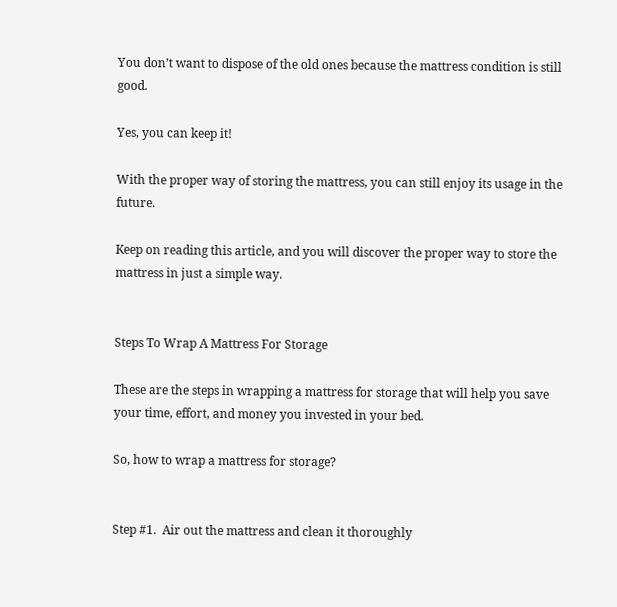You don’t want to dispose of the old ones because the mattress condition is still good.

Yes, you can keep it!

With the proper way of storing the mattress, you can still enjoy its usage in the future.

Keep on reading this article, and you will discover the proper way to store the mattress in just a simple way.


Steps To Wrap A Mattress For Storage

These are the steps in wrapping a mattress for storage that will help you save your time, effort, and money you invested in your bed.

So, how to wrap a mattress for storage?


Step #1.  Air out the mattress and clean it thoroughly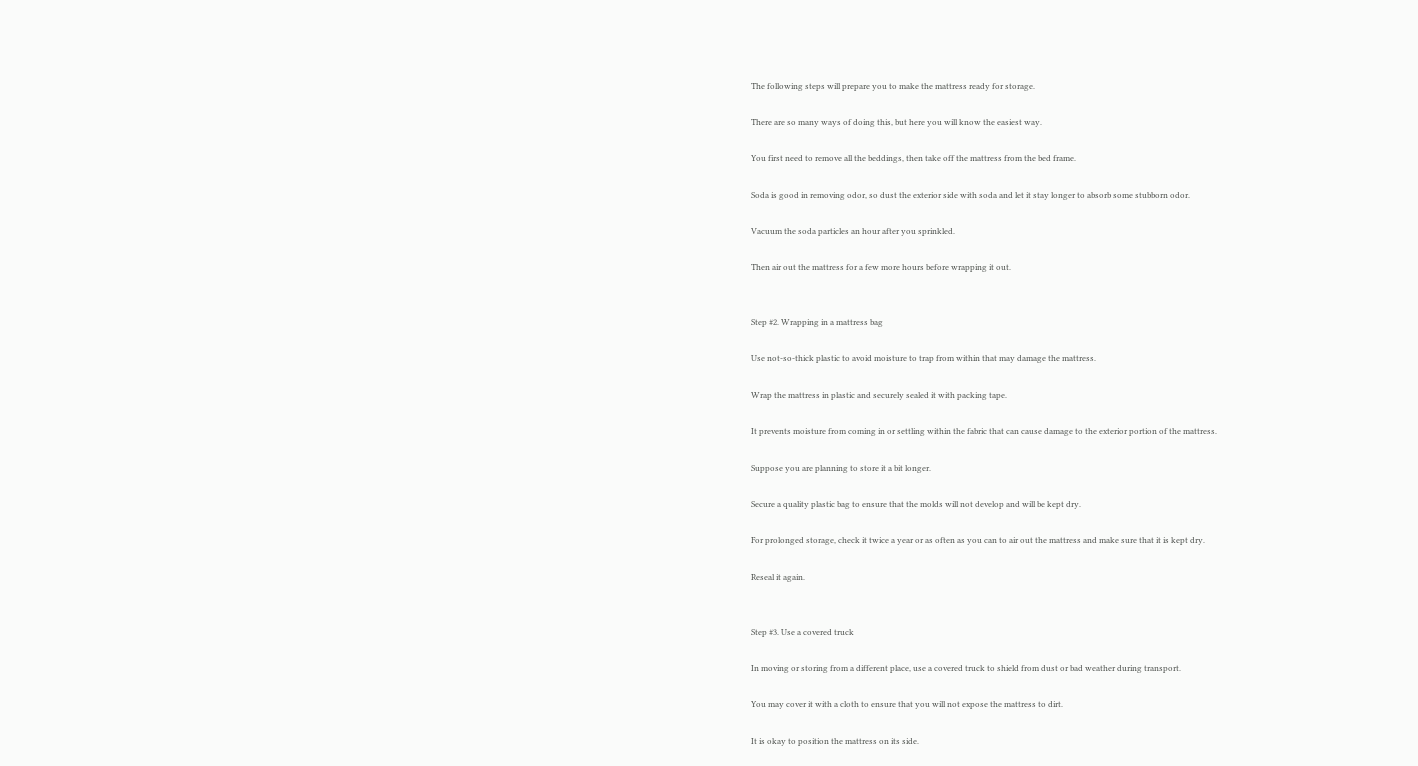The following steps will prepare you to make the mattress ready for storage.

There are so many ways of doing this, but here you will know the easiest way.

You first need to remove all the beddings, then take off the mattress from the bed frame.

Soda is good in removing odor, so dust the exterior side with soda and let it stay longer to absorb some stubborn odor.

Vacuum the soda particles an hour after you sprinkled.

Then air out the mattress for a few more hours before wrapping it out.


Step #2. Wrapping in a mattress bag

Use not-so-thick plastic to avoid moisture to trap from within that may damage the mattress.

Wrap the mattress in plastic and securely sealed it with packing tape.

It prevents moisture from coming in or settling within the fabric that can cause damage to the exterior portion of the mattress.

Suppose you are planning to store it a bit longer.

Secure a quality plastic bag to ensure that the molds will not develop and will be kept dry.

For prolonged storage, check it twice a year or as often as you can to air out the mattress and make sure that it is kept dry.

Reseal it again.


Step #3. Use a covered truck

In moving or storing from a different place, use a covered truck to shield from dust or bad weather during transport.

You may cover it with a cloth to ensure that you will not expose the mattress to dirt.

It is okay to position the mattress on its side.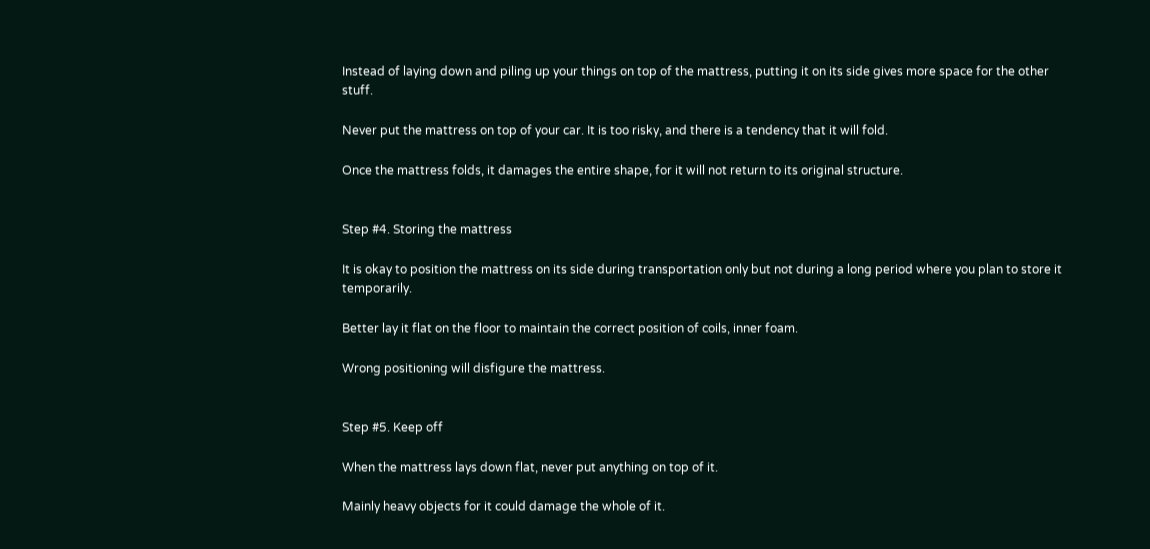Instead of laying down and piling up your things on top of the mattress, putting it on its side gives more space for the other stuff.

Never put the mattress on top of your car. It is too risky, and there is a tendency that it will fold.

Once the mattress folds, it damages the entire shape, for it will not return to its original structure.


Step #4. Storing the mattress

It is okay to position the mattress on its side during transportation only but not during a long period where you plan to store it temporarily.

Better lay it flat on the floor to maintain the correct position of coils, inner foam.

Wrong positioning will disfigure the mattress.


Step #5. Keep off

When the mattress lays down flat, never put anything on top of it.

Mainly heavy objects for it could damage the whole of it.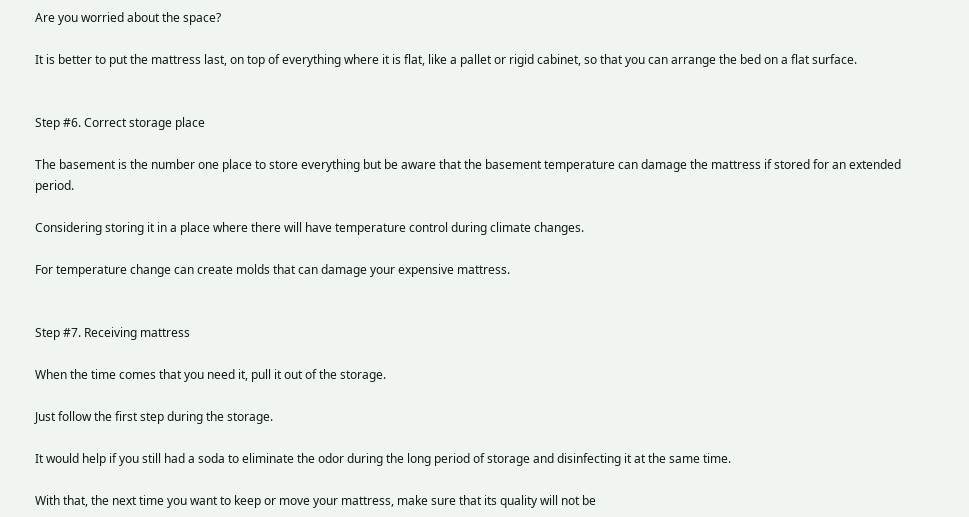Are you worried about the space?

It is better to put the mattress last, on top of everything where it is flat, like a pallet or rigid cabinet, so that you can arrange the bed on a flat surface.


Step #6. Correct storage place

The basement is the number one place to store everything but be aware that the basement temperature can damage the mattress if stored for an extended period.

Considering storing it in a place where there will have temperature control during climate changes.

For temperature change can create molds that can damage your expensive mattress.


Step #7. Receiving mattress

When the time comes that you need it, pull it out of the storage.

Just follow the first step during the storage.

It would help if you still had a soda to eliminate the odor during the long period of storage and disinfecting it at the same time.

With that, the next time you want to keep or move your mattress, make sure that its quality will not be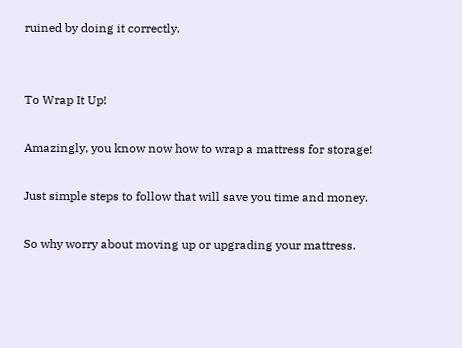ruined by doing it correctly.


To Wrap It Up!

Amazingly, you know now how to wrap a mattress for storage!

Just simple steps to follow that will save you time and money.

So why worry about moving up or upgrading your mattress.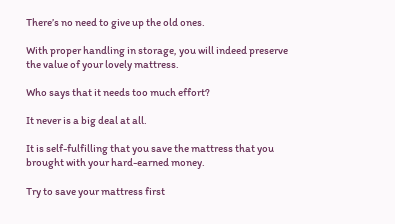There’s no need to give up the old ones.

With proper handling in storage, you will indeed preserve the value of your lovely mattress.

Who says that it needs too much effort?

It never is a big deal at all.

It is self-fulfilling that you save the mattress that you brought with your hard-earned money.

Try to save your mattress first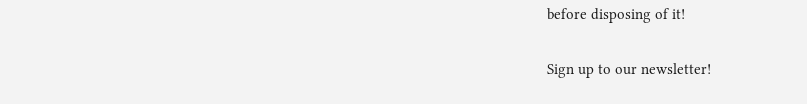before disposing of it!

Sign up to our newsletter!